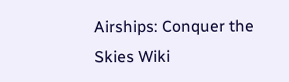Airships: Conquer the Skies Wiki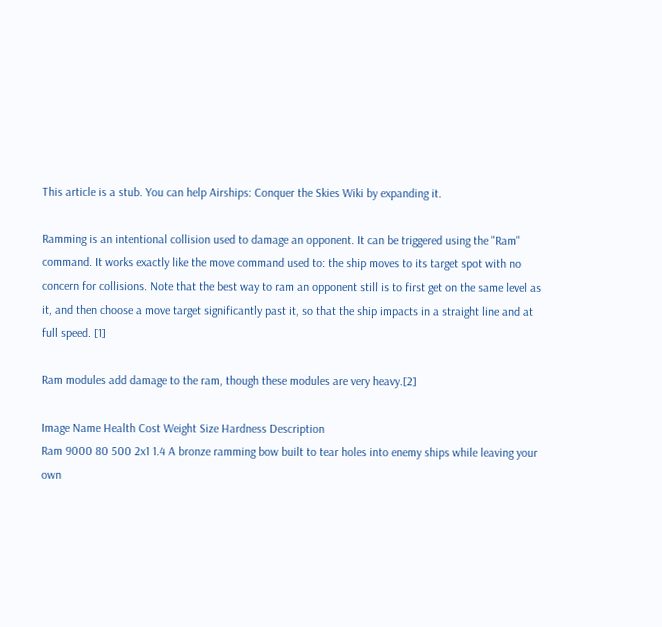This article is a stub. You can help Airships: Conquer the Skies Wiki by expanding it.

Ramming is an intentional collision used to damage an opponent. It can be triggered using the "Ram" command. It works exactly like the move command used to: the ship moves to its target spot with no concern for collisions. Note that the best way to ram an opponent still is to first get on the same level as it, and then choose a move target significantly past it, so that the ship impacts in a straight line and at full speed. [1]

Ram modules add damage to the ram, though these modules are very heavy.[2]

Image Name Health Cost Weight Size Hardness Description
Ram 9000 80 500 2x1 1.4 A bronze ramming bow built to tear holes into enemy ships while leaving your own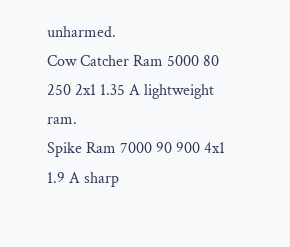unharmed.
Cow Catcher Ram 5000 80 250 2x1 1.35 A lightweight ram.
Spike Ram 7000 90 900 4x1 1.9 A sharp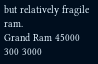but relatively fragile ram.
Grand Ram 45000 300 3000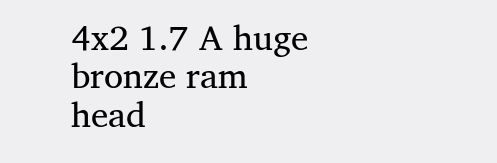4x2 1.7 A huge bronze ram head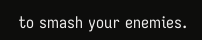to smash your enemies.